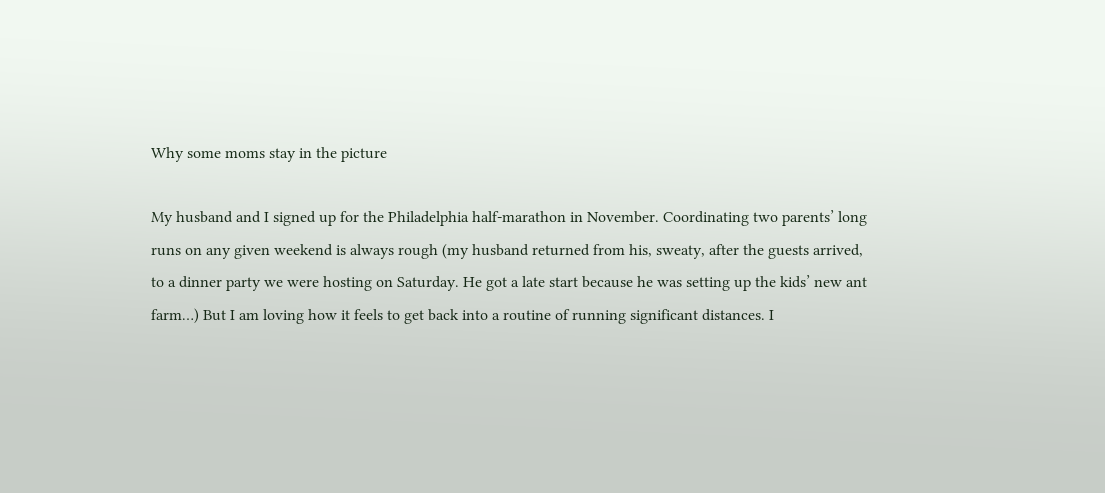Why some moms stay in the picture

My husband and I signed up for the Philadelphia half-marathon in November. Coordinating two parents’ long runs on any given weekend is always rough (my husband returned from his, sweaty, after the guests arrived, to a dinner party we were hosting on Saturday. He got a late start because he was setting up the kids’ new ant farm…) But I am loving how it feels to get back into a routine of running significant distances. I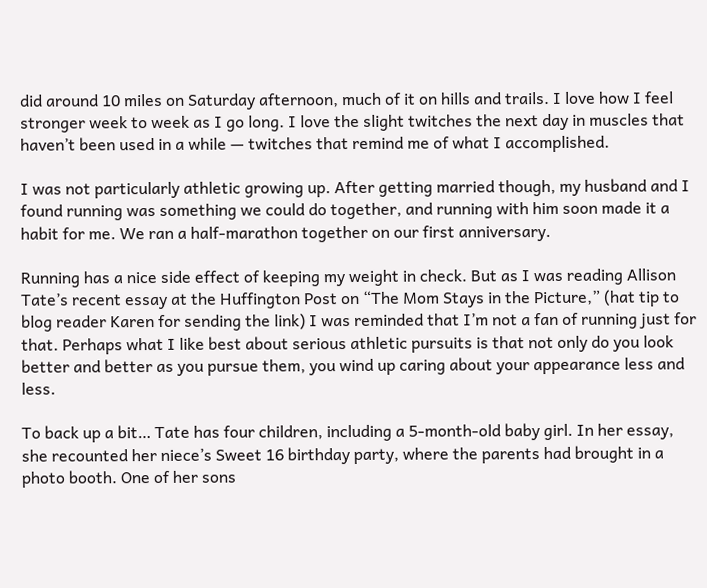did around 10 miles on Saturday afternoon, much of it on hills and trails. I love how I feel stronger week to week as I go long. I love the slight twitches the next day in muscles that haven’t been used in a while — twitches that remind me of what I accomplished.

I was not particularly athletic growing up. After getting married though, my husband and I found running was something we could do together, and running with him soon made it a habit for me. We ran a half-marathon together on our first anniversary.

Running has a nice side effect of keeping my weight in check. But as I was reading Allison Tate’s recent essay at the Huffington Post on “The Mom Stays in the Picture,” (hat tip to blog reader Karen for sending the link) I was reminded that I’m not a fan of running just for that. Perhaps what I like best about serious athletic pursuits is that not only do you look better and better as you pursue them, you wind up caring about your appearance less and less.

To back up a bit… Tate has four children, including a 5-month-old baby girl. In her essay, she recounted her niece’s Sweet 16 birthday party, where the parents had brought in a photo booth. One of her sons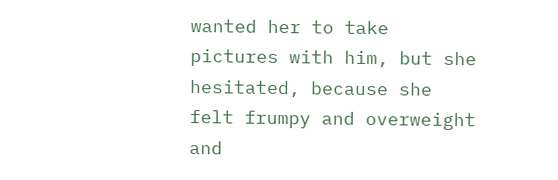wanted her to take pictures with him, but she hesitated, because she felt frumpy and overweight and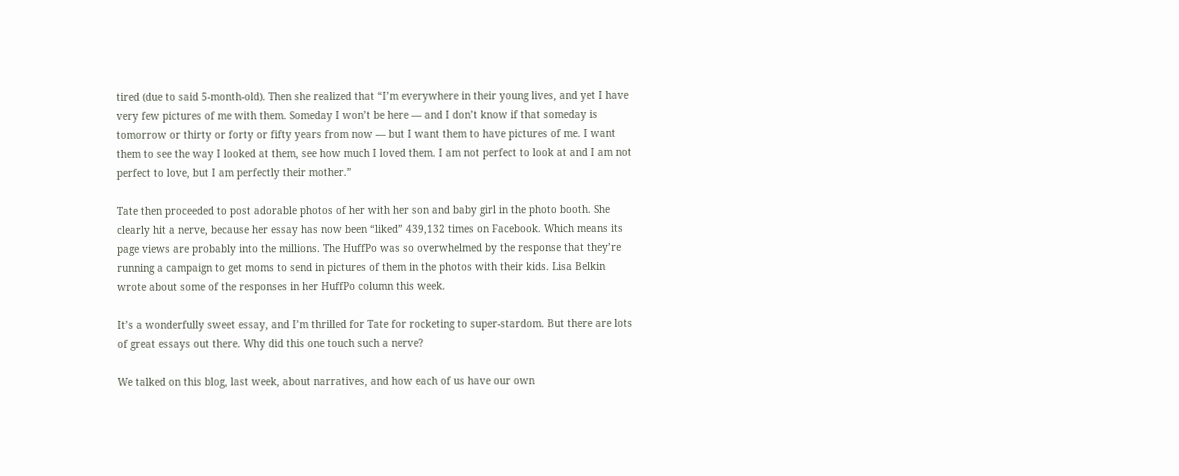tired (due to said 5-month-old). Then she realized that “I’m everywhere in their young lives, and yet I have very few pictures of me with them. Someday I won’t be here — and I don’t know if that someday is tomorrow or thirty or forty or fifty years from now — but I want them to have pictures of me. I want them to see the way I looked at them, see how much I loved them. I am not perfect to look at and I am not perfect to love, but I am perfectly their mother.”

Tate then proceeded to post adorable photos of her with her son and baby girl in the photo booth. She clearly hit a nerve, because her essay has now been “liked” 439,132 times on Facebook. Which means its page views are probably into the millions. The HuffPo was so overwhelmed by the response that they’re running a campaign to get moms to send in pictures of them in the photos with their kids. Lisa Belkin wrote about some of the responses in her HuffPo column this week.

It’s a wonderfully sweet essay, and I’m thrilled for Tate for rocketing to super-stardom. But there are lots of great essays out there. Why did this one touch such a nerve?

We talked on this blog, last week, about narratives, and how each of us have our own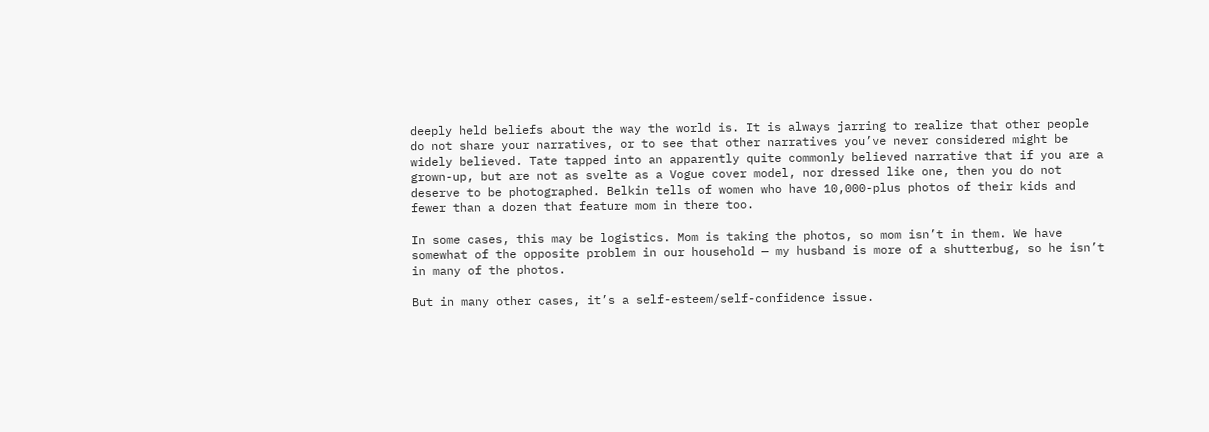deeply held beliefs about the way the world is. It is always jarring to realize that other people do not share your narratives, or to see that other narratives you’ve never considered might be widely believed. Tate tapped into an apparently quite commonly believed narrative that if you are a grown-up, but are not as svelte as a Vogue cover model, nor dressed like one, then you do not deserve to be photographed. Belkin tells of women who have 10,000-plus photos of their kids and fewer than a dozen that feature mom in there too.

In some cases, this may be logistics. Mom is taking the photos, so mom isn’t in them. We have somewhat of the opposite problem in our household — my husband is more of a shutterbug, so he isn’t in many of the photos.

But in many other cases, it’s a self-esteem/self-confidence issue.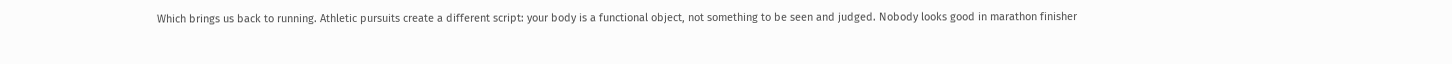Which brings us back to running. Athletic pursuits create a different script: your body is a functional object, not something to be seen and judged. Nobody looks good in marathon finisher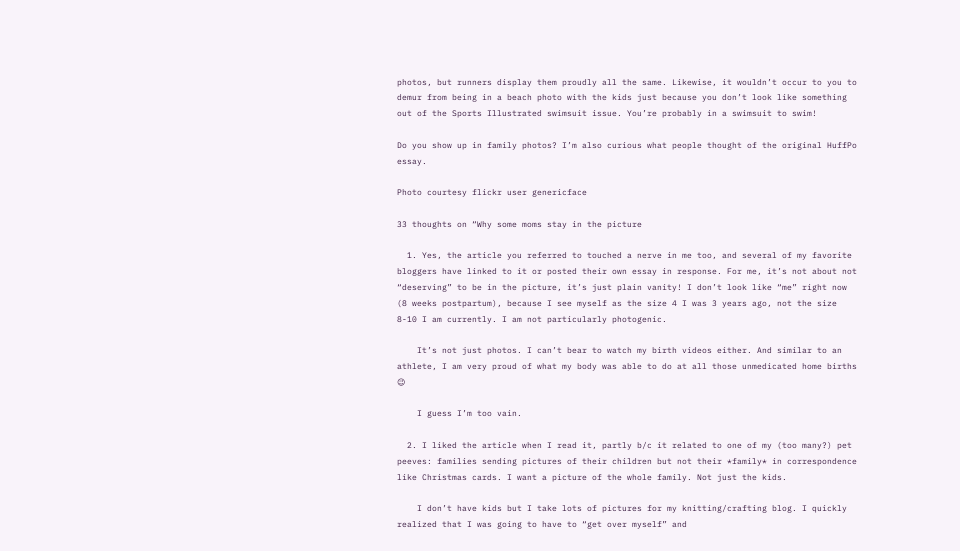photos, but runners display them proudly all the same. Likewise, it wouldn’t occur to you to demur from being in a beach photo with the kids just because you don’t look like something out of the Sports Illustrated swimsuit issue. You’re probably in a swimsuit to swim!

Do you show up in family photos? I’m also curious what people thought of the original HuffPo essay.

Photo courtesy flickr user genericface

33 thoughts on “Why some moms stay in the picture

  1. Yes, the article you referred to touched a nerve in me too, and several of my favorite bloggers have linked to it or posted their own essay in response. For me, it’s not about not “deserving” to be in the picture, it’s just plain vanity! I don’t look like “me” right now (8 weeks postpartum), because I see myself as the size 4 I was 3 years ago, not the size 8-10 I am currently. I am not particularly photogenic.

    It’s not just photos. I can’t bear to watch my birth videos either. And similar to an athlete, I am very proud of what my body was able to do at all those unmedicated home births 😉

    I guess I’m too vain.

  2. I liked the article when I read it, partly b/c it related to one of my (too many?) pet peeves: families sending pictures of their children but not their *family* in correspondence like Christmas cards. I want a picture of the whole family. Not just the kids.

    I don’t have kids but I take lots of pictures for my knitting/crafting blog. I quickly realized that I was going to have to “get over myself” and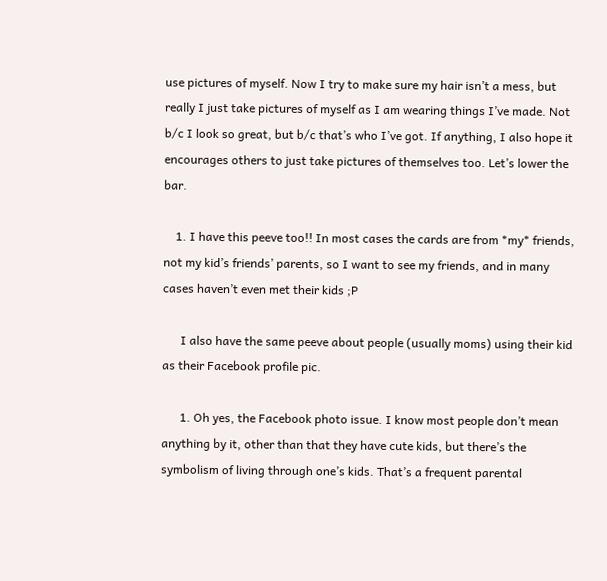use pictures of myself. Now I try to make sure my hair isn’t a mess, but really I just take pictures of myself as I am wearing things I’ve made. Not b/c I look so great, but b/c that’s who I’ve got. If anything, I also hope it encourages others to just take pictures of themselves too. Let’s lower the bar.

    1. I have this peeve too!! In most cases the cards are from *my* friends, not my kid’s friends’ parents, so I want to see my friends, and in many cases haven’t even met their kids ;P

      I also have the same peeve about people (usually moms) using their kid as their Facebook profile pic.

      1. Oh yes, the Facebook photo issue. I know most people don’t mean anything by it, other than that they have cute kids, but there’s the symbolism of living through one’s kids. That’s a frequent parental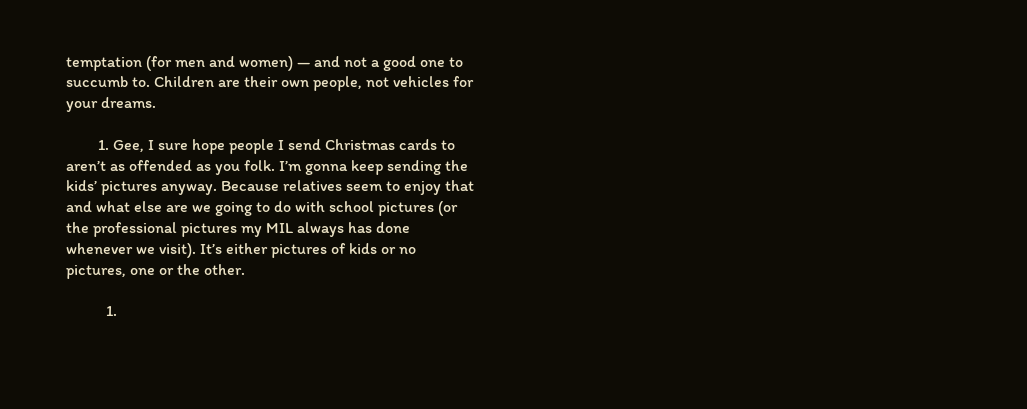temptation (for men and women) — and not a good one to succumb to. Children are their own people, not vehicles for your dreams.

        1. Gee, I sure hope people I send Christmas cards to aren’t as offended as you folk. I’m gonna keep sending the kids’ pictures anyway. Because relatives seem to enjoy that and what else are we going to do with school pictures (or the professional pictures my MIL always has done whenever we visit). It’s either pictures of kids or no pictures, one or the other.

          1.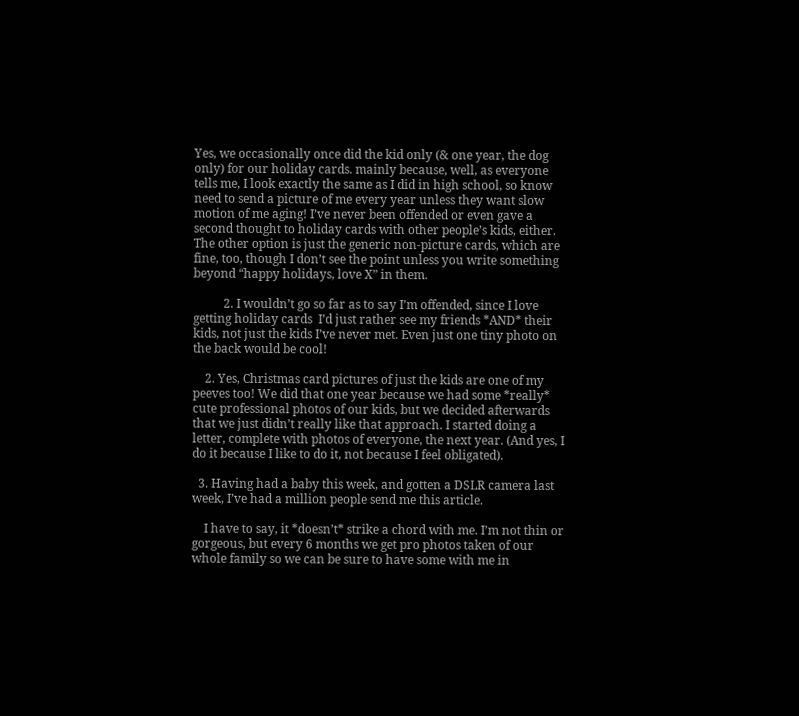Yes, we occasionally once did the kid only (& one year, the dog only) for our holiday cards. mainly because, well, as everyone tells me, I look exactly the same as I did in high school, so know need to send a picture of me every year unless they want slow motion of me aging! I’ve never been offended or even gave a second thought to holiday cards with other people’s kids, either. The other option is just the generic non-picture cards, which are fine, too, though I don’t see the point unless you write something beyond “happy holidays, love X” in them.

          2. I wouldn’t go so far as to say I’m offended, since I love getting holiday cards  I’d just rather see my friends *AND* their kids, not just the kids I’ve never met. Even just one tiny photo on the back would be cool!

    2. Yes, Christmas card pictures of just the kids are one of my peeves too! We did that one year because we had some *really* cute professional photos of our kids, but we decided afterwards that we just didn’t really like that approach. I started doing a letter, complete with photos of everyone, the next year. (And yes, I do it because I like to do it, not because I feel obligated).

  3. Having had a baby this week, and gotten a DSLR camera last week, I’ve had a million people send me this article.

    I have to say, it *doesn’t* strike a chord with me. I’m not thin or gorgeous, but every 6 months we get pro photos taken of our whole family so we can be sure to have some with me in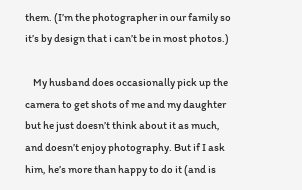them. (I’m the photographer in our family so it’s by design that i can’t be in most photos.)

    My husband does occasionally pick up the camera to get shots of me and my daughter but he just doesn’t think about it as much, and doesn’t enjoy photography. But if I ask him, he’s more than happy to do it (and is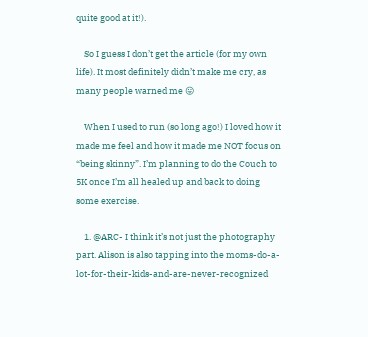quite good at it!).

    So I guess I don’t get the article (for my own life). It most definitely didn’t make me cry, as many people warned me 😛

    When I used to run (so long ago!) I loved how it made me feel and how it made me NOT focus on “being skinny”. I’m planning to do the Couch to 5K once I’m all healed up and back to doing some exercise.

    1. @ARC- I think it’s not just the photography part. Alison is also tapping into the moms-do-a-lot-for-their-kids-and-are-never-recognized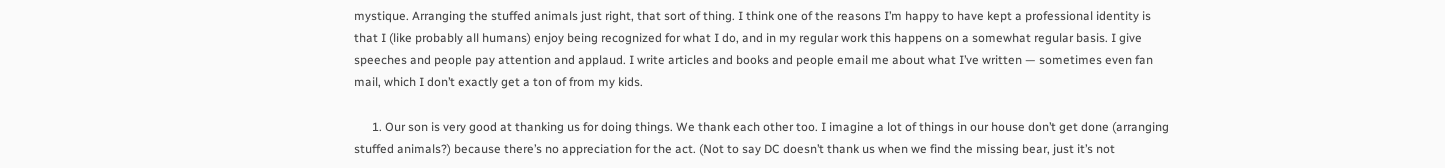mystique. Arranging the stuffed animals just right, that sort of thing. I think one of the reasons I’m happy to have kept a professional identity is that I (like probably all humans) enjoy being recognized for what I do, and in my regular work this happens on a somewhat regular basis. I give speeches and people pay attention and applaud. I write articles and books and people email me about what I’ve written — sometimes even fan mail, which I don’t exactly get a ton of from my kids.

      1. Our son is very good at thanking us for doing things. We thank each other too. I imagine a lot of things in our house don’t get done (arranging stuffed animals?) because there’s no appreciation for the act. (Not to say DC doesn’t thank us when we find the missing bear, just it’s not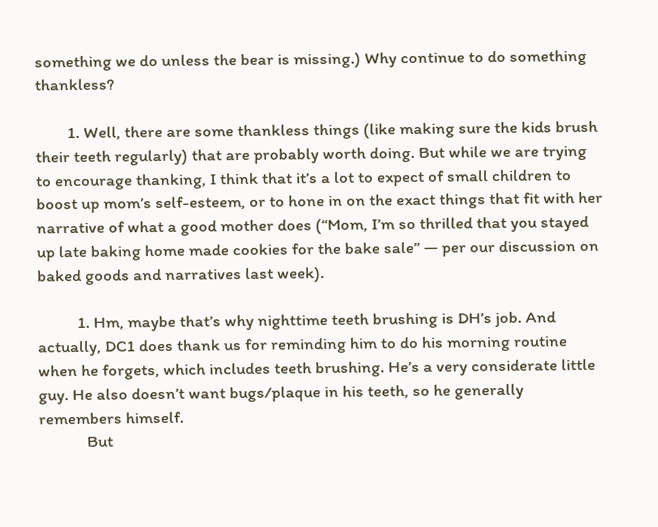something we do unless the bear is missing.) Why continue to do something thankless?

        1. Well, there are some thankless things (like making sure the kids brush their teeth regularly) that are probably worth doing. But while we are trying to encourage thanking, I think that it’s a lot to expect of small children to boost up mom’s self-esteem, or to hone in on the exact things that fit with her narrative of what a good mother does (“Mom, I’m so thrilled that you stayed up late baking home made cookies for the bake sale” — per our discussion on baked goods and narratives last week).

          1. Hm, maybe that’s why nighttime teeth brushing is DH’s job. And actually, DC1 does thank us for reminding him to do his morning routine when he forgets, which includes teeth brushing. He’s a very considerate little guy. He also doesn’t want bugs/plaque in his teeth, so he generally remembers himself.
            But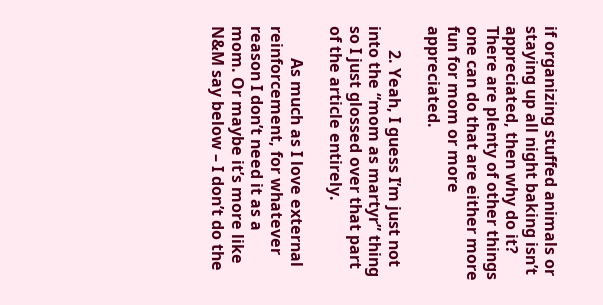if organizing stuffed animals or staying up all night baking isn’t appreciated, then why do it? There are plenty of other things one can do that are either more fun for mom or more appreciated.

      2. Yeah, I guess I’m just not into the “mom as martyr” thing so I just glossed over that part of the article entirely.

        As much as I love external reinforcement, for whatever reason I don’t need it as a mom. Or maybe it’s more like N&M say below – I don’t do the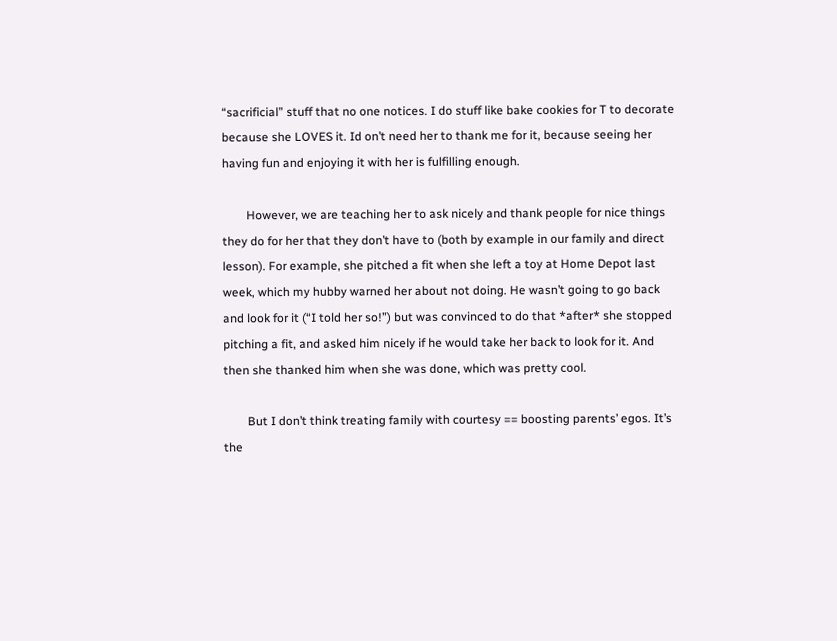“sacrificial” stuff that no one notices. I do stuff like bake cookies for T to decorate because she LOVES it. Id on’t need her to thank me for it, because seeing her having fun and enjoying it with her is fulfilling enough.

        However, we are teaching her to ask nicely and thank people for nice things they do for her that they don’t have to (both by example in our family and direct lesson). For example, she pitched a fit when she left a toy at Home Depot last week, which my hubby warned her about not doing. He wasn’t going to go back and look for it (“I told her so!”) but was convinced to do that *after* she stopped pitching a fit, and asked him nicely if he would take her back to look for it. And then she thanked him when she was done, which was pretty cool.

        But I don’t think treating family with courtesy == boosting parents’ egos. It’s the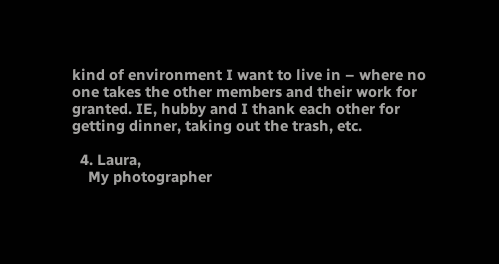kind of environment I want to live in – where no one takes the other members and their work for granted. IE, hubby and I thank each other for getting dinner, taking out the trash, etc.

  4. Laura,
    My photographer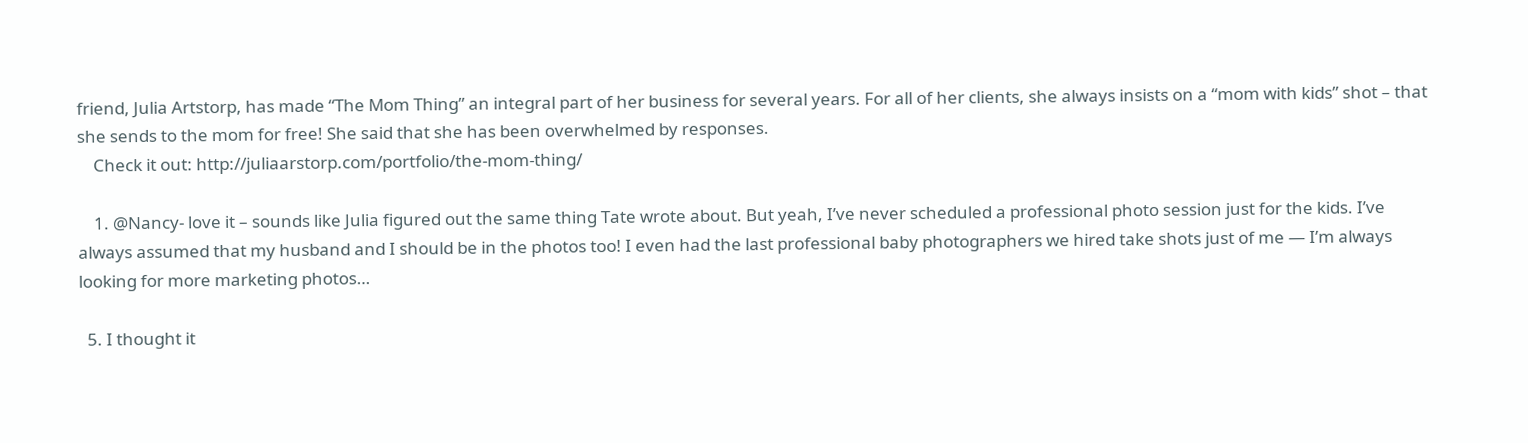friend, Julia Artstorp, has made “The Mom Thing” an integral part of her business for several years. For all of her clients, she always insists on a “mom with kids” shot – that she sends to the mom for free! She said that she has been overwhelmed by responses.
    Check it out: http://juliaarstorp.com/portfolio/the-mom-thing/

    1. @Nancy- love it – sounds like Julia figured out the same thing Tate wrote about. But yeah, I’ve never scheduled a professional photo session just for the kids. I’ve always assumed that my husband and I should be in the photos too! I even had the last professional baby photographers we hired take shots just of me — I’m always looking for more marketing photos…

  5. I thought it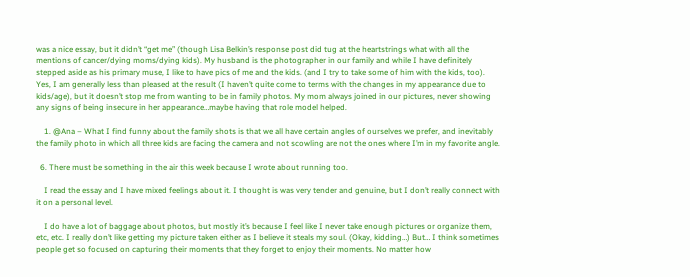was a nice essay, but it didn’t “get me” (though Lisa Belkin’s response post did tug at the heartstrings what with all the mentions of cancer/dying moms/dying kids). My husband is the photographer in our family and while I have definitely stepped aside as his primary muse, I like to have pics of me and the kids. (and I try to take some of him with the kids, too). Yes, I am generally less than pleased at the result (I haven’t quite come to terms with the changes in my appearance due to kids/age), but it doesn’t stop me from wanting to be in family photos. My mom always joined in our pictures, never showing any signs of being insecure in her appearance…maybe having that role model helped.

    1. @Ana – What I find funny about the family shots is that we all have certain angles of ourselves we prefer, and inevitably the family photo in which all three kids are facing the camera and not scowling are not the ones where I’m in my favorite angle.

  6. There must be something in the air this week because I wrote about running too.

    I read the essay and I have mixed feelings about it. I thought is was very tender and genuine, but I don’t really connect with it on a personal level.

    I do have a lot of baggage about photos, but mostly it’s because I feel like I never take enough pictures or organize them, etc, etc. I really don’t like getting my picture taken either as I believe it steals my soul. (Okay, kidding…) But… I think sometimes people get so focused on capturing their moments that they forget to enjoy their moments. No matter how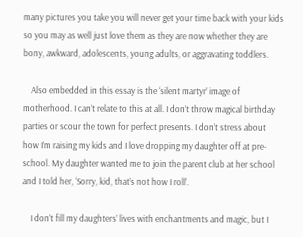many pictures you take you will never get your time back with your kids so you may as well just love them as they are now whether they are bony, awkward, adolescents, young adults, or aggravating toddlers.

    Also embedded in this essay is the ‘silent martyr’ image of motherhood. I can’t relate to this at all. I don’t throw magical birthday parties or scour the town for perfect presents. I don’t stress about how I’m raising my kids and I love dropping my daughter off at pre-school. My daughter wanted me to join the parent club at her school and I told her, ‘Sorry, kid, that’s not how I roll’.

    I don’t fill my daughters’ lives with enchantments and magic, but I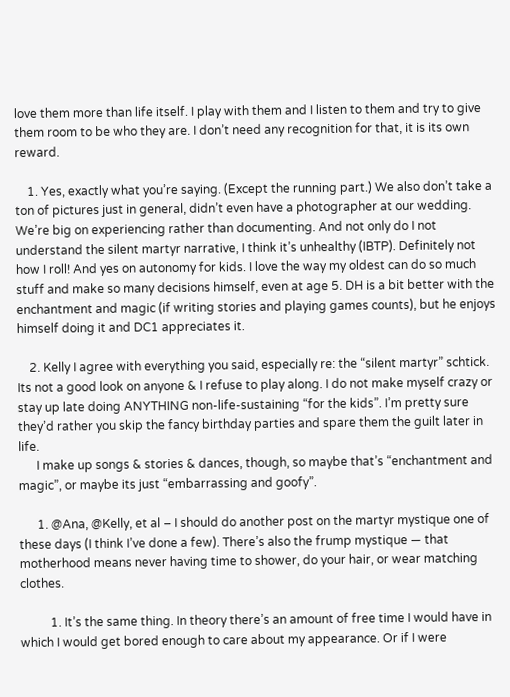love them more than life itself. I play with them and I listen to them and try to give them room to be who they are. I don’t need any recognition for that, it is its own reward.

    1. Yes, exactly what you’re saying. (Except the running part.) We also don’t take a ton of pictures just in general, didn’t even have a photographer at our wedding. We’re big on experiencing rather than documenting. And not only do I not understand the silent martyr narrative, I think it’s unhealthy (IBTP). Definitely not how I roll! And yes on autonomy for kids. I love the way my oldest can do so much stuff and make so many decisions himself, even at age 5. DH is a bit better with the enchantment and magic (if writing stories and playing games counts), but he enjoys himself doing it and DC1 appreciates it.

    2. Kelly I agree with everything you said, especially re: the “silent martyr” schtick. Its not a good look on anyone & I refuse to play along. I do not make myself crazy or stay up late doing ANYTHING non-life-sustaining “for the kids”. I’m pretty sure they’d rather you skip the fancy birthday parties and spare them the guilt later in life.
      I make up songs & stories & dances, though, so maybe that’s “enchantment and magic”, or maybe its just “embarrassing and goofy”.

      1. @Ana, @Kelly, et al – I should do another post on the martyr mystique one of these days (I think I’ve done a few). There’s also the frump mystique — that motherhood means never having time to shower, do your hair, or wear matching clothes.

          1. It’s the same thing. In theory there’s an amount of free time I would have in which I would get bored enough to care about my appearance. Or if I were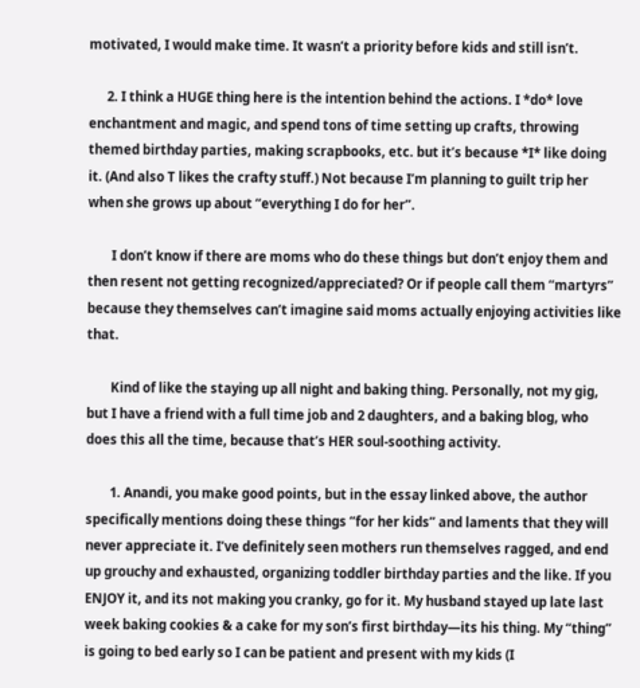motivated, I would make time. It wasn’t a priority before kids and still isn’t.

      2. I think a HUGE thing here is the intention behind the actions. I *do* love enchantment and magic, and spend tons of time setting up crafts, throwing themed birthday parties, making scrapbooks, etc. but it’s because *I* like doing it. (And also T likes the crafty stuff.) Not because I’m planning to guilt trip her when she grows up about “everything I do for her”.

        I don’t know if there are moms who do these things but don’t enjoy them and then resent not getting recognized/appreciated? Or if people call them “martyrs” because they themselves can’t imagine said moms actually enjoying activities like that.

        Kind of like the staying up all night and baking thing. Personally, not my gig, but I have a friend with a full time job and 2 daughters, and a baking blog, who does this all the time, because that’s HER soul-soothing activity.

        1. Anandi, you make good points, but in the essay linked above, the author specifically mentions doing these things “for her kids” and laments that they will never appreciate it. I’ve definitely seen mothers run themselves ragged, and end up grouchy and exhausted, organizing toddler birthday parties and the like. If you ENJOY it, and its not making you cranky, go for it. My husband stayed up late last week baking cookies & a cake for my son’s first birthday—its his thing. My “thing” is going to bed early so I can be patient and present with my kids (I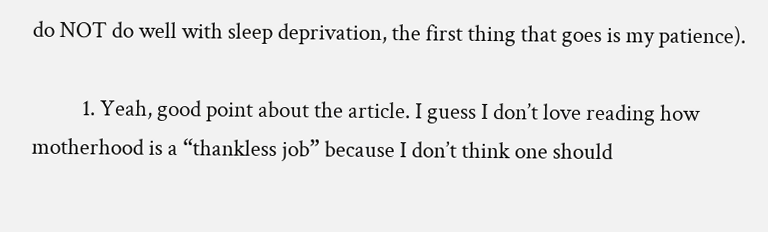do NOT do well with sleep deprivation, the first thing that goes is my patience).

          1. Yeah, good point about the article. I guess I don’t love reading how motherhood is a “thankless job” because I don’t think one should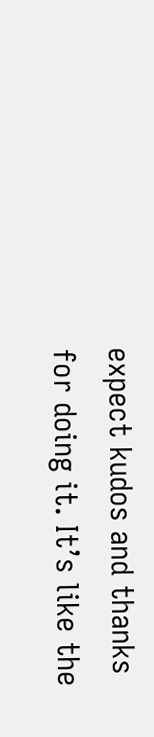expect kudos and thanks for doing it. It’s like the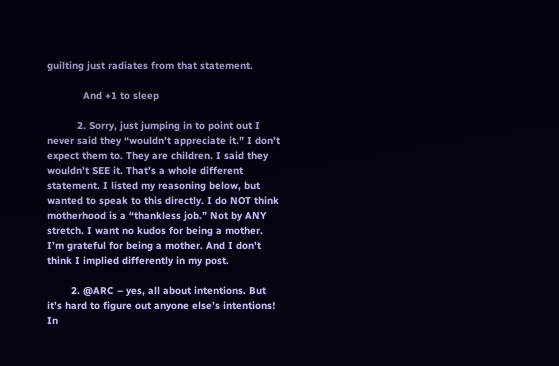guilting just radiates from that statement.

            And +1 to sleep

          2. Sorry, just jumping in to point out I never said they “wouldn’t appreciate it.” I don’t expect them to. They are children. I said they wouldn’t SEE it. That’s a whole different statement. I listed my reasoning below, but wanted to speak to this directly. I do NOT think motherhood is a “thankless job.” Not by ANY stretch. I want no kudos for being a mother. I’m grateful for being a mother. And I don’t think I implied differently in my post.

        2. @ARC – yes, all about intentions. But it’s hard to figure out anyone else’s intentions! In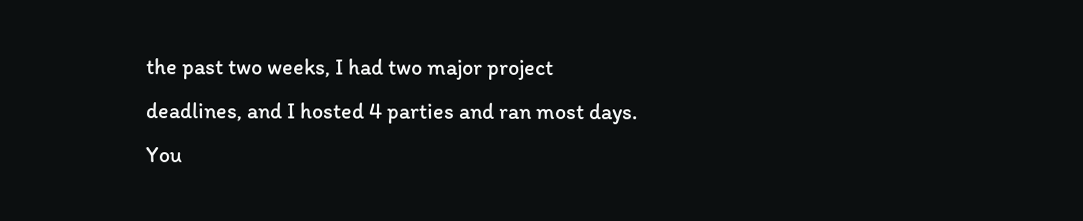the past two weeks, I had two major project deadlines, and I hosted 4 parties and ran most days. You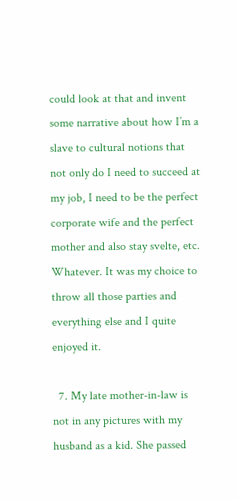could look at that and invent some narrative about how I’m a slave to cultural notions that not only do I need to succeed at my job, I need to be the perfect corporate wife and the perfect mother and also stay svelte, etc. Whatever. It was my choice to throw all those parties and everything else and I quite enjoyed it.

  7. My late mother-in-law is not in any pictures with my husband as a kid. She passed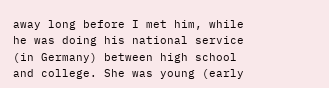away long before I met him, while he was doing his national service (in Germany) between high school and college. She was young (early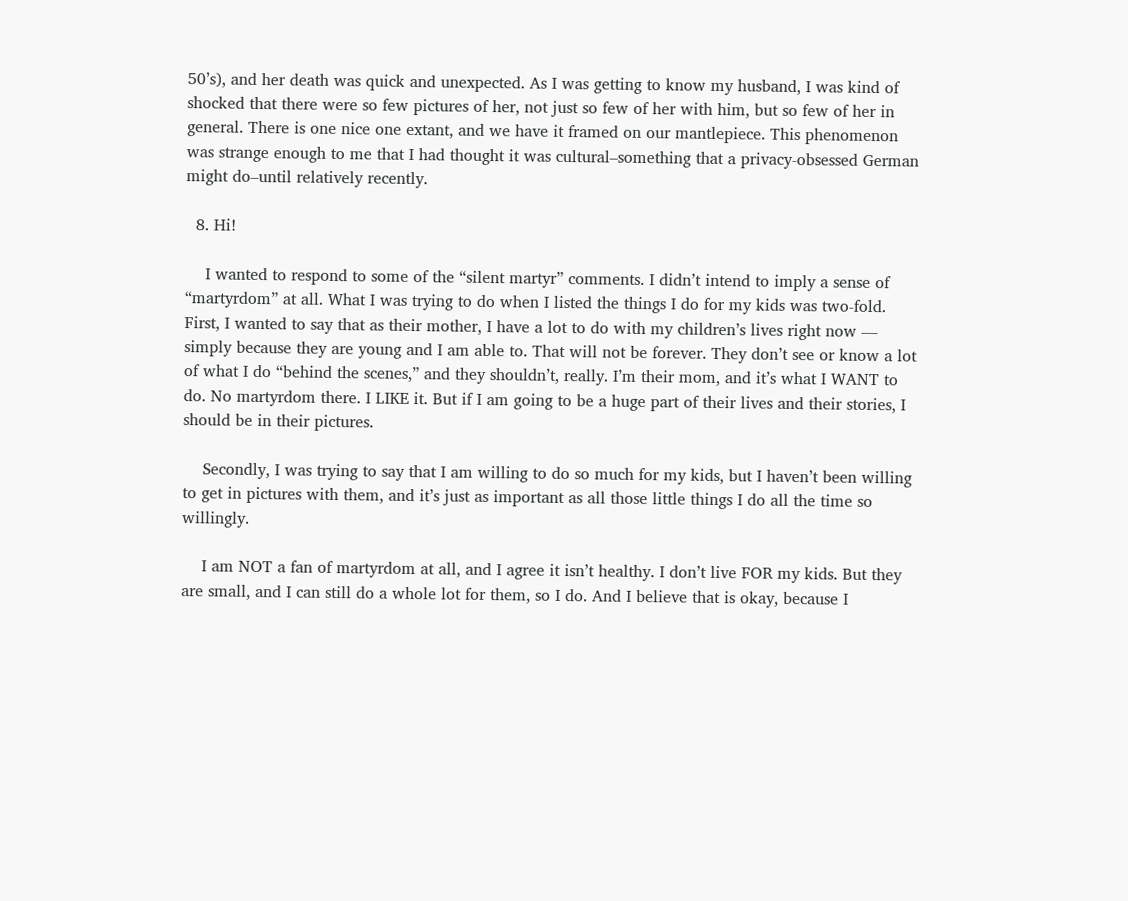50’s), and her death was quick and unexpected. As I was getting to know my husband, I was kind of shocked that there were so few pictures of her, not just so few of her with him, but so few of her in general. There is one nice one extant, and we have it framed on our mantlepiece. This phenomenon was strange enough to me that I had thought it was cultural–something that a privacy-obsessed German might do–until relatively recently.

  8. Hi!

    I wanted to respond to some of the “silent martyr” comments. I didn’t intend to imply a sense of “martyrdom” at all. What I was trying to do when I listed the things I do for my kids was two-fold. First, I wanted to say that as their mother, I have a lot to do with my children’s lives right now — simply because they are young and I am able to. That will not be forever. They don’t see or know a lot of what I do “behind the scenes,” and they shouldn’t, really. I’m their mom, and it’s what I WANT to do. No martyrdom there. I LIKE it. But if I am going to be a huge part of their lives and their stories, I should be in their pictures.

    Secondly, I was trying to say that I am willing to do so much for my kids, but I haven’t been willing to get in pictures with them, and it’s just as important as all those little things I do all the time so willingly.

    I am NOT a fan of martyrdom at all, and I agree it isn’t healthy. I don’t live FOR my kids. But they are small, and I can still do a whole lot for them, so I do. And I believe that is okay, because I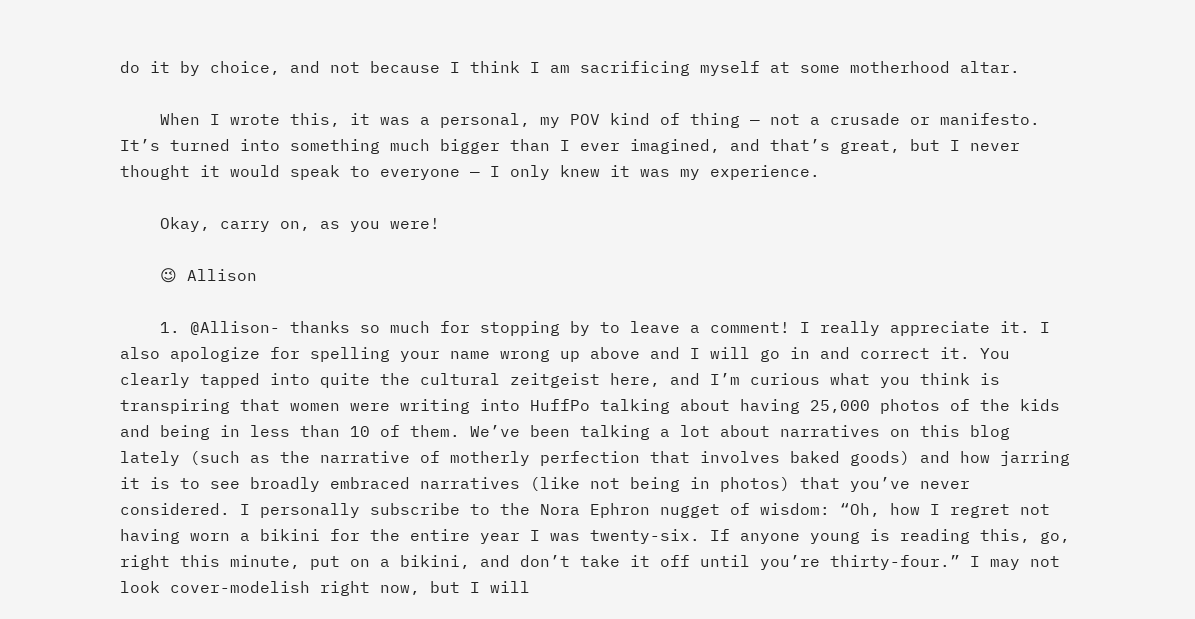do it by choice, and not because I think I am sacrificing myself at some motherhood altar.

    When I wrote this, it was a personal, my POV kind of thing — not a crusade or manifesto. It’s turned into something much bigger than I ever imagined, and that’s great, but I never thought it would speak to everyone — I only knew it was my experience.

    Okay, carry on, as you were!

    😉 Allison

    1. @Allison- thanks so much for stopping by to leave a comment! I really appreciate it. I also apologize for spelling your name wrong up above and I will go in and correct it. You clearly tapped into quite the cultural zeitgeist here, and I’m curious what you think is transpiring that women were writing into HuffPo talking about having 25,000 photos of the kids and being in less than 10 of them. We’ve been talking a lot about narratives on this blog lately (such as the narrative of motherly perfection that involves baked goods) and how jarring it is to see broadly embraced narratives (like not being in photos) that you’ve never considered. I personally subscribe to the Nora Ephron nugget of wisdom: “Oh, how I regret not having worn a bikini for the entire year I was twenty-six. If anyone young is reading this, go, right this minute, put on a bikini, and don’t take it off until you’re thirty-four.” I may not look cover-modelish right now, but I will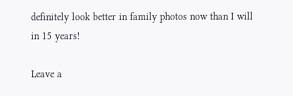definitely look better in family photos now than I will in 15 years!

Leave a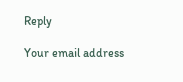Reply

Your email address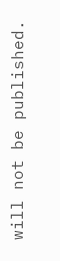will not be published.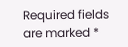Required fields are marked *